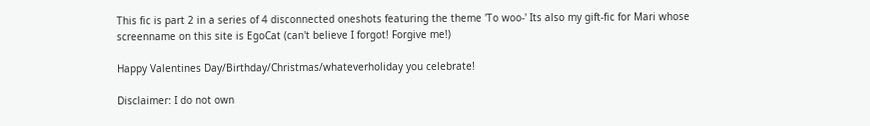This fic is part 2 in a series of 4 disconnected oneshots featuring the theme 'To woo-' Its also my gift-fic for Mari whose screenname on this site is EgoCat (can't believe I forgot! Forgive me!)

Happy Valentines Day/Birthday/Christmas/whateverholiday you celebrate!

Disclaimer: I do not own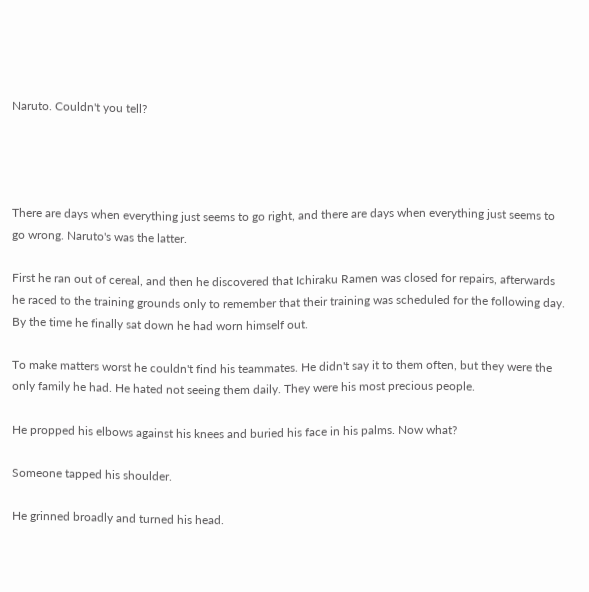Naruto. Couldn't you tell?




There are days when everything just seems to go right, and there are days when everything just seems to go wrong. Naruto's was the latter.

First he ran out of cereal, and then he discovered that Ichiraku Ramen was closed for repairs, afterwards he raced to the training grounds only to remember that their training was scheduled for the following day. By the time he finally sat down he had worn himself out.

To make matters worst he couldn't find his teammates. He didn't say it to them often, but they were the only family he had. He hated not seeing them daily. They were his most precious people.

He propped his elbows against his knees and buried his face in his palms. Now what?

Someone tapped his shoulder.

He grinned broadly and turned his head.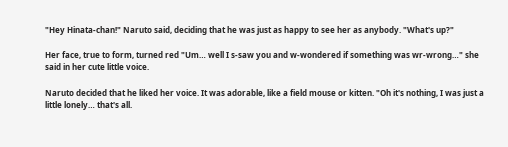"Hey Hinata-chan!" Naruto said, deciding that he was just as happy to see her as anybody. "What's up?"

Her face, true to form, turned red "Um… well I s-saw you and w-wondered if something was wr-wrong…" she said in her cute little voice.

Naruto decided that he liked her voice. It was adorable, like a field mouse or kitten. "Oh it's nothing, I was just a little lonely… that's all.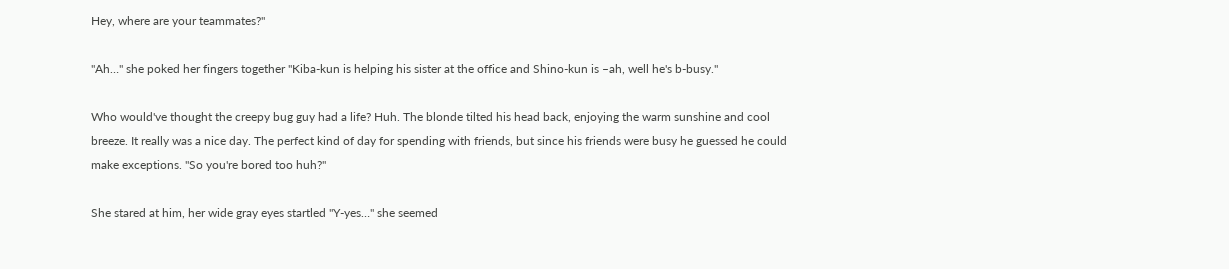Hey, where are your teammates?"

"Ah…" she poked her fingers together "Kiba-kun is helping his sister at the office and Shino-kun is –ah, well he's b-busy."

Who would've thought the creepy bug guy had a life? Huh. The blonde tilted his head back, enjoying the warm sunshine and cool breeze. It really was a nice day. The perfect kind of day for spending with friends, but since his friends were busy he guessed he could make exceptions. "So you're bored too huh?"

She stared at him, her wide gray eyes startled "Y-yes…" she seemed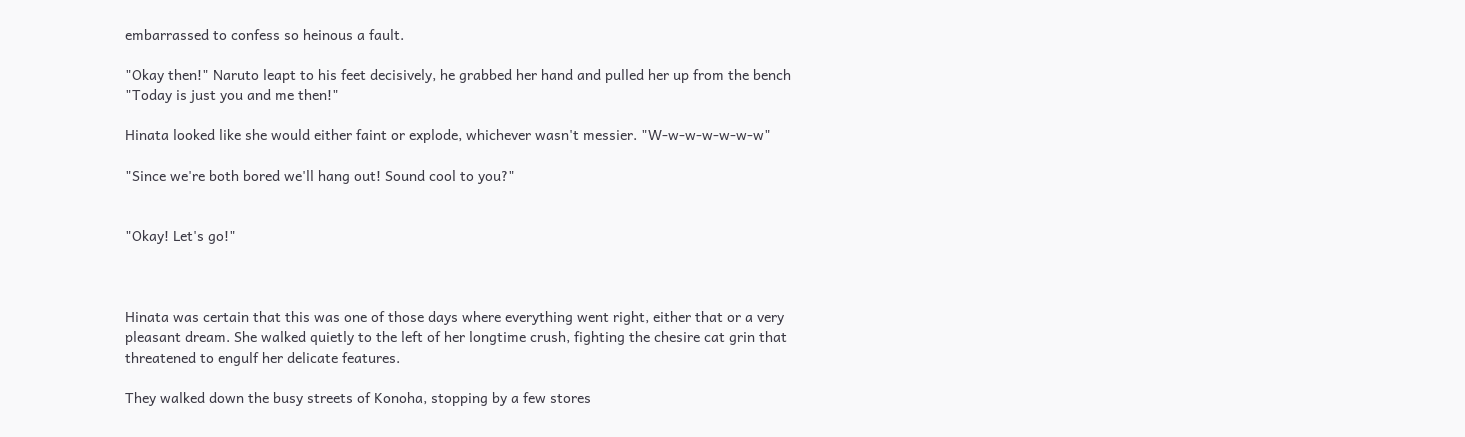embarrassed to confess so heinous a fault.

"Okay then!" Naruto leapt to his feet decisively, he grabbed her hand and pulled her up from the bench "Today is just you and me then!"

Hinata looked like she would either faint or explode, whichever wasn't messier. "W-w-w-w-w-w-w"

"Since we're both bored we'll hang out! Sound cool to you?"


"Okay! Let's go!"



Hinata was certain that this was one of those days where everything went right, either that or a very pleasant dream. She walked quietly to the left of her longtime crush, fighting the chesire cat grin that threatened to engulf her delicate features.

They walked down the busy streets of Konoha, stopping by a few stores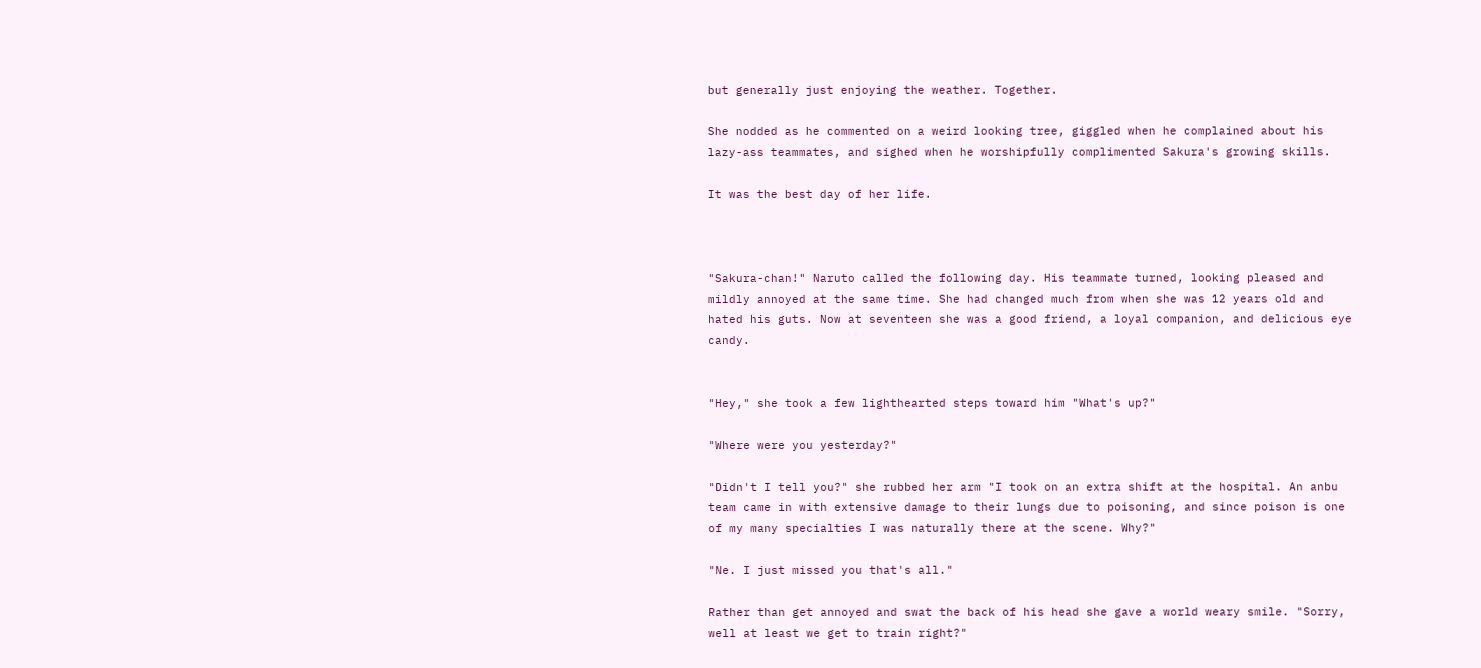but generally just enjoying the weather. Together.

She nodded as he commented on a weird looking tree, giggled when he complained about his lazy-ass teammates, and sighed when he worshipfully complimented Sakura's growing skills.

It was the best day of her life.



"Sakura-chan!" Naruto called the following day. His teammate turned, looking pleased and mildly annoyed at the same time. She had changed much from when she was 12 years old and hated his guts. Now at seventeen she was a good friend, a loyal companion, and delicious eye candy.


"Hey," she took a few lighthearted steps toward him "What's up?"

"Where were you yesterday?"

"Didn't I tell you?" she rubbed her arm "I took on an extra shift at the hospital. An anbu team came in with extensive damage to their lungs due to poisoning, and since poison is one of my many specialties I was naturally there at the scene. Why?"

"Ne. I just missed you that's all."

Rather than get annoyed and swat the back of his head she gave a world weary smile. "Sorry, well at least we get to train right?"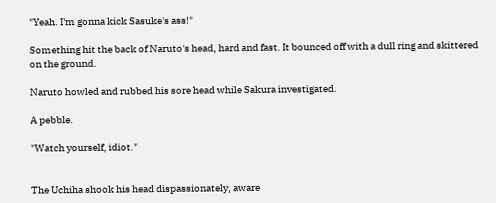"Yeah. I'm gonna kick Sasuke's ass!"

Something hit the back of Naruto's head, hard and fast. It bounced off with a dull ring and skittered on the ground.

Naruto howled and rubbed his sore head while Sakura investigated.

A pebble.

"Watch yourself, idiot."


The Uchiha shook his head dispassionately, aware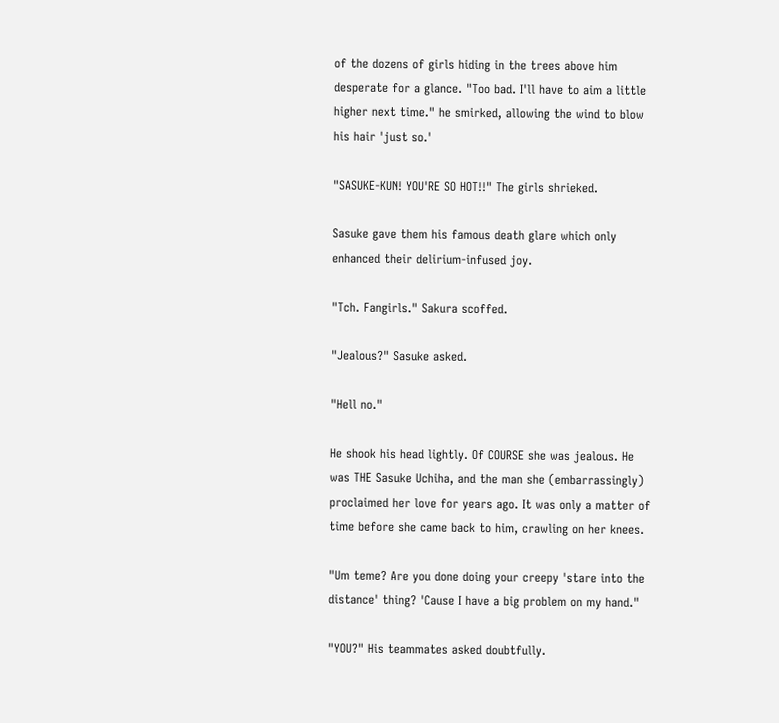of the dozens of girls hiding in the trees above him desperate for a glance. "Too bad. I'll have to aim a little higher next time." he smirked, allowing the wind to blow his hair 'just so.'

"SASUKE-KUN! YOU'RE SO HOT!!" The girls shrieked.

Sasuke gave them his famous death glare which only enhanced their delirium-infused joy.

"Tch. Fangirls." Sakura scoffed.

"Jealous?" Sasuke asked.

"Hell no."

He shook his head lightly. Of COURSE she was jealous. He was THE Sasuke Uchiha, and the man she (embarrassingly) proclaimed her love for years ago. It was only a matter of time before she came back to him, crawling on her knees.

"Um teme? Are you done doing your creepy 'stare into the distance' thing? 'Cause I have a big problem on my hand."

"YOU?" His teammates asked doubtfully.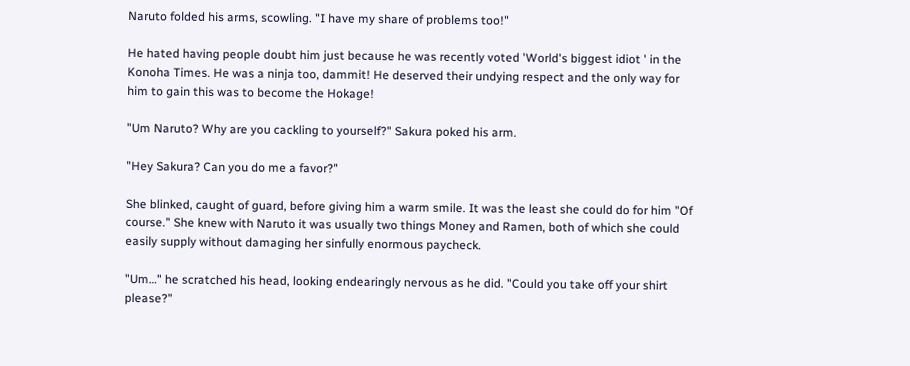Naruto folded his arms, scowling. "I have my share of problems too!"

He hated having people doubt him just because he was recently voted 'World's biggest idiot ' in the Konoha Times. He was a ninja too, dammit! He deserved their undying respect and the only way for him to gain this was to become the Hokage!

"Um Naruto? Why are you cackling to yourself?" Sakura poked his arm.

"Hey Sakura? Can you do me a favor?"

She blinked, caught of guard, before giving him a warm smile. It was the least she could do for him "Of course." She knew with Naruto it was usually two things Money and Ramen, both of which she could easily supply without damaging her sinfully enormous paycheck.

"Um…" he scratched his head, looking endearingly nervous as he did. "Could you take off your shirt please?"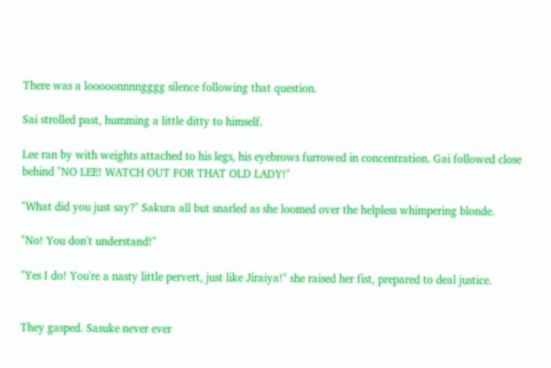There was a looooonnnngggg silence following that question.

Sai strolled past, humming a little ditty to himself.

Lee ran by with weights attached to his legs, his eyebrows furrowed in concentration. Gai followed close behind "NO LEE! WATCH OUT FOR THAT OLD LADY!"

"What did you just say?" Sakura all but snarled as she loomed over the helpless whimpering blonde.

"No! You don't understand!"

"Yes I do! You're a nasty little pervert, just like Jiraiya!" she raised her fist, prepared to deal justice.


They gasped. Sasuke never ever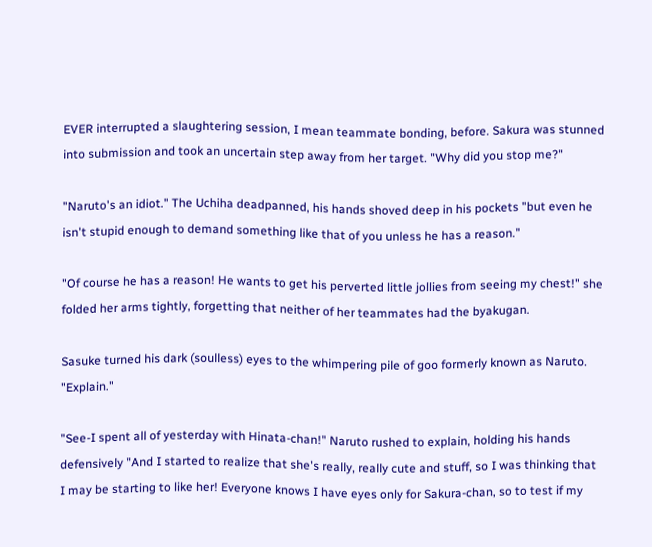EVER interrupted a slaughtering session, I mean teammate bonding, before. Sakura was stunned into submission and took an uncertain step away from her target. "Why did you stop me?"

"Naruto's an idiot." The Uchiha deadpanned, his hands shoved deep in his pockets "but even he isn't stupid enough to demand something like that of you unless he has a reason."

"Of course he has a reason! He wants to get his perverted little jollies from seeing my chest!" she folded her arms tightly, forgetting that neither of her teammates had the byakugan.

Sasuke turned his dark (soulless) eyes to the whimpering pile of goo formerly known as Naruto. "Explain."

"See-I spent all of yesterday with Hinata-chan!" Naruto rushed to explain, holding his hands defensively "And I started to realize that she's really, really cute and stuff, so I was thinking that I may be starting to like her! Everyone knows I have eyes only for Sakura-chan, so to test if my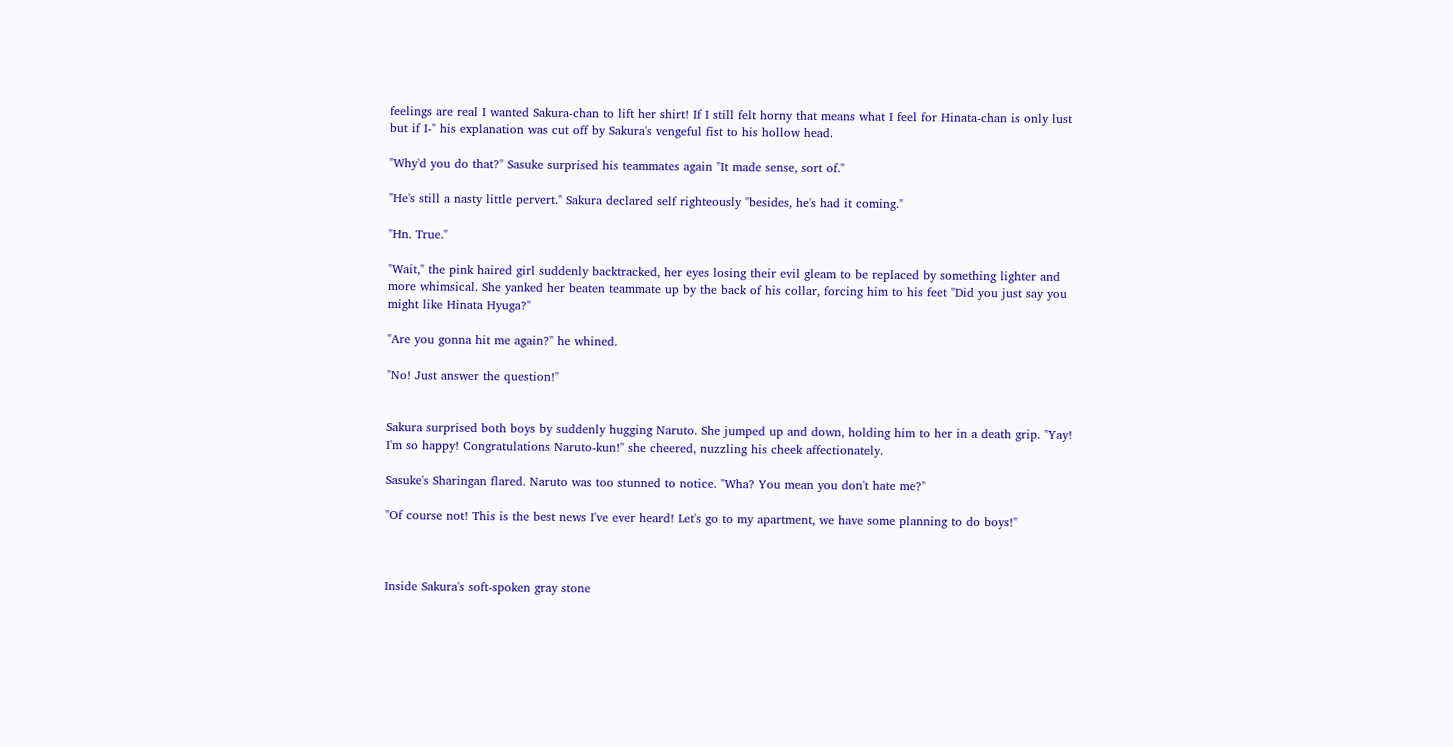feelings are real I wanted Sakura-chan to lift her shirt! If I still felt horny that means what I feel for Hinata-chan is only lust but if I-" his explanation was cut off by Sakura's vengeful fist to his hollow head.

"Why'd you do that?" Sasuke surprised his teammates again "It made sense, sort of."

"He's still a nasty little pervert." Sakura declared self righteously "besides, he's had it coming."

"Hn. True."

"Wait," the pink haired girl suddenly backtracked, her eyes losing their evil gleam to be replaced by something lighter and more whimsical. She yanked her beaten teammate up by the back of his collar, forcing him to his feet "Did you just say you might like Hinata Hyuga?"

"Are you gonna hit me again?" he whined.

"No! Just answer the question!"


Sakura surprised both boys by suddenly hugging Naruto. She jumped up and down, holding him to her in a death grip. "Yay! I'm so happy! Congratulations Naruto-kun!" she cheered, nuzzling his cheek affectionately.

Sasuke's Sharingan flared. Naruto was too stunned to notice. "Wha? You mean you don't hate me?"

"Of course not! This is the best news I've ever heard! Let's go to my apartment, we have some planning to do boys!"



Inside Sakura's soft-spoken gray stone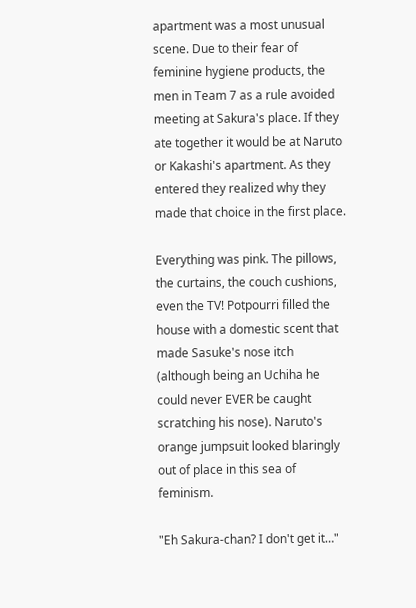apartment was a most unusual scene. Due to their fear of feminine hygiene products, the men in Team 7 as a rule avoided meeting at Sakura's place. If they ate together it would be at Naruto or Kakashi's apartment. As they entered they realized why they made that choice in the first place.

Everything was pink. The pillows, the curtains, the couch cushions, even the TV! Potpourri filled the house with a domestic scent that made Sasuke's nose itch (although being an Uchiha he could never EVER be caught scratching his nose). Naruto's orange jumpsuit looked blaringly out of place in this sea of feminism.

"Eh Sakura-chan? I don't get it…"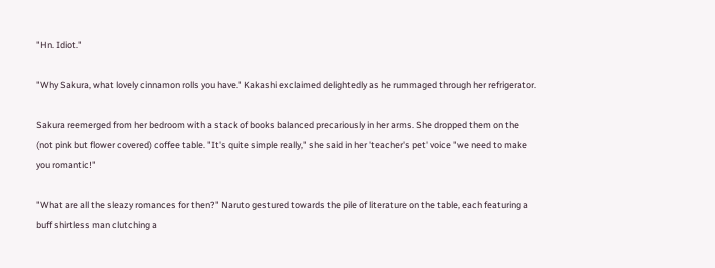"Hn. Idiot."

"Why Sakura, what lovely cinnamon rolls you have." Kakashi exclaimed delightedly as he rummaged through her refrigerator.

Sakura reemerged from her bedroom with a stack of books balanced precariously in her arms. She dropped them on the (not pink but flower covered) coffee table. "It's quite simple really," she said in her 'teacher's pet' voice "we need to make you romantic!"

"What are all the sleazy romances for then?" Naruto gestured towards the pile of literature on the table, each featuring a buff shirtless man clutching a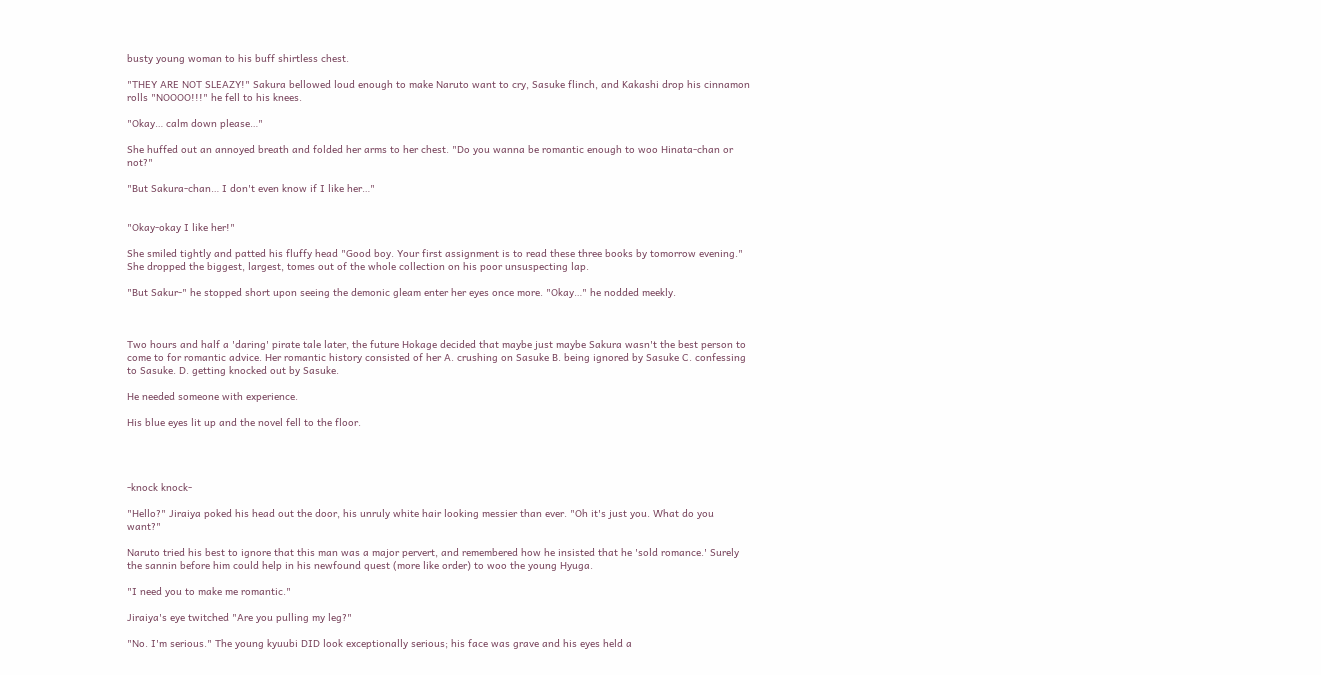busty young woman to his buff shirtless chest.

"THEY ARE NOT SLEAZY!" Sakura bellowed loud enough to make Naruto want to cry, Sasuke flinch, and Kakashi drop his cinnamon rolls "NOOOO!!!" he fell to his knees.

"Okay… calm down please…"

She huffed out an annoyed breath and folded her arms to her chest. "Do you wanna be romantic enough to woo Hinata-chan or not?"

"But Sakura-chan… I don't even know if I like her…"


"Okay-okay I like her!"

She smiled tightly and patted his fluffy head "Good boy. Your first assignment is to read these three books by tomorrow evening." She dropped the biggest, largest, tomes out of the whole collection on his poor unsuspecting lap.

"But Sakur-" he stopped short upon seeing the demonic gleam enter her eyes once more. "Okay…" he nodded meekly.



Two hours and half a 'daring' pirate tale later, the future Hokage decided that maybe just maybe Sakura wasn't the best person to come to for romantic advice. Her romantic history consisted of her A. crushing on Sasuke B. being ignored by Sasuke C. confessing to Sasuke. D. getting knocked out by Sasuke.

He needed someone with experience.

His blue eyes lit up and the novel fell to the floor.




-knock knock-

"Hello?" Jiraiya poked his head out the door, his unruly white hair looking messier than ever. "Oh it's just you. What do you want?"

Naruto tried his best to ignore that this man was a major pervert, and remembered how he insisted that he 'sold romance.' Surely the sannin before him could help in his newfound quest (more like order) to woo the young Hyuga.

"I need you to make me romantic."

Jiraiya's eye twitched "Are you pulling my leg?"

"No. I'm serious." The young kyuubi DID look exceptionally serious; his face was grave and his eyes held a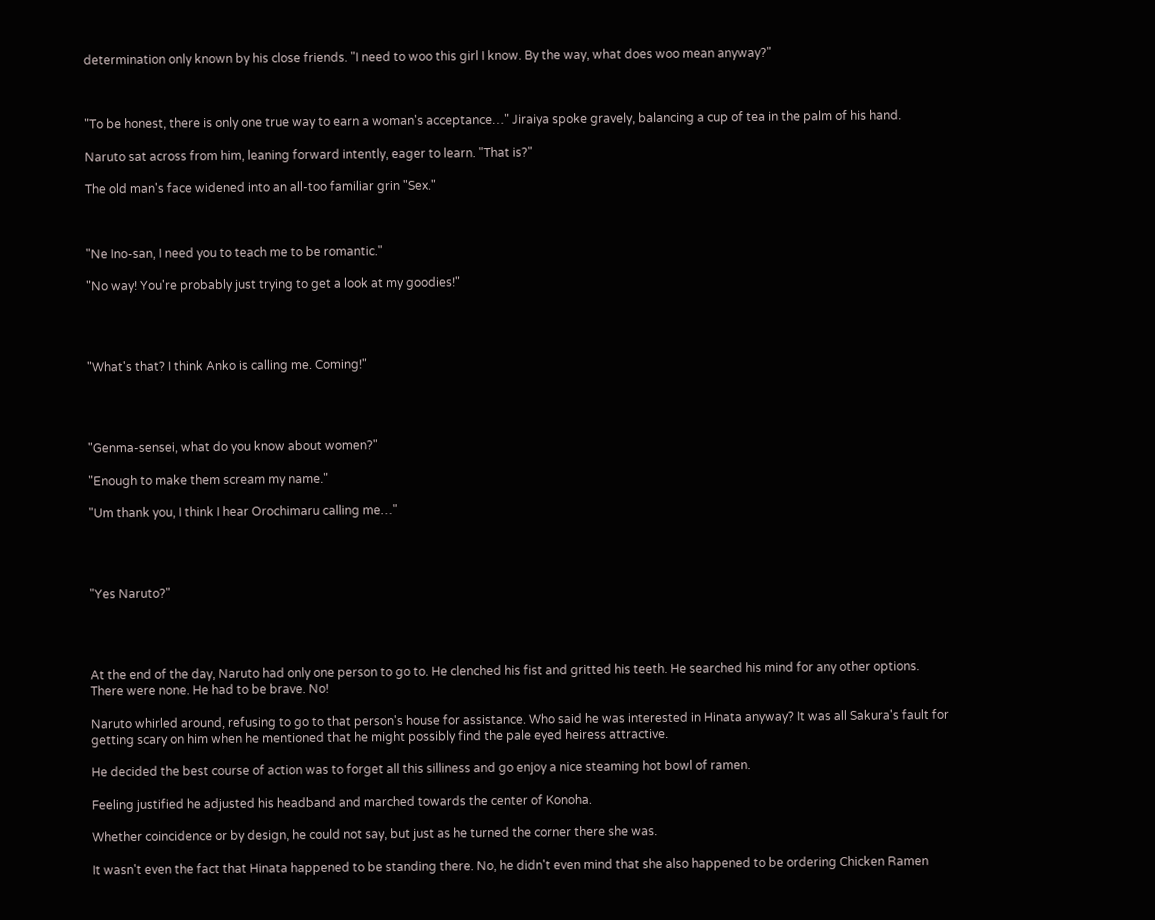determination only known by his close friends. "I need to woo this girl I know. By the way, what does woo mean anyway?"



"To be honest, there is only one true way to earn a woman's acceptance…" Jiraiya spoke gravely, balancing a cup of tea in the palm of his hand.

Naruto sat across from him, leaning forward intently, eager to learn. "That is?"

The old man's face widened into an all-too familiar grin "Sex."



"Ne Ino-san, I need you to teach me to be romantic."

"No way! You're probably just trying to get a look at my goodies!"




"What's that? I think Anko is calling me. Coming!"




"Genma-sensei, what do you know about women?"

"Enough to make them scream my name."

"Um thank you, I think I hear Orochimaru calling me…"




"Yes Naruto?"




At the end of the day, Naruto had only one person to go to. He clenched his fist and gritted his teeth. He searched his mind for any other options. There were none. He had to be brave. No!

Naruto whirled around, refusing to go to that person's house for assistance. Who said he was interested in Hinata anyway? It was all Sakura's fault for getting scary on him when he mentioned that he might possibly find the pale eyed heiress attractive.

He decided the best course of action was to forget all this silliness and go enjoy a nice steaming hot bowl of ramen.

Feeling justified he adjusted his headband and marched towards the center of Konoha.

Whether coincidence or by design, he could not say, but just as he turned the corner there she was.

It wasn't even the fact that Hinata happened to be standing there. No, he didn't even mind that she also happened to be ordering Chicken Ramen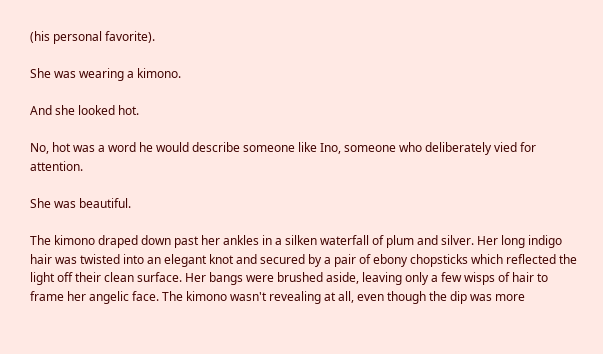(his personal favorite).

She was wearing a kimono.

And she looked hot.

No, hot was a word he would describe someone like Ino, someone who deliberately vied for attention.

She was beautiful.

The kimono draped down past her ankles in a silken waterfall of plum and silver. Her long indigo hair was twisted into an elegant knot and secured by a pair of ebony chopsticks which reflected the light off their clean surface. Her bangs were brushed aside, leaving only a few wisps of hair to frame her angelic face. The kimono wasn't revealing at all, even though the dip was more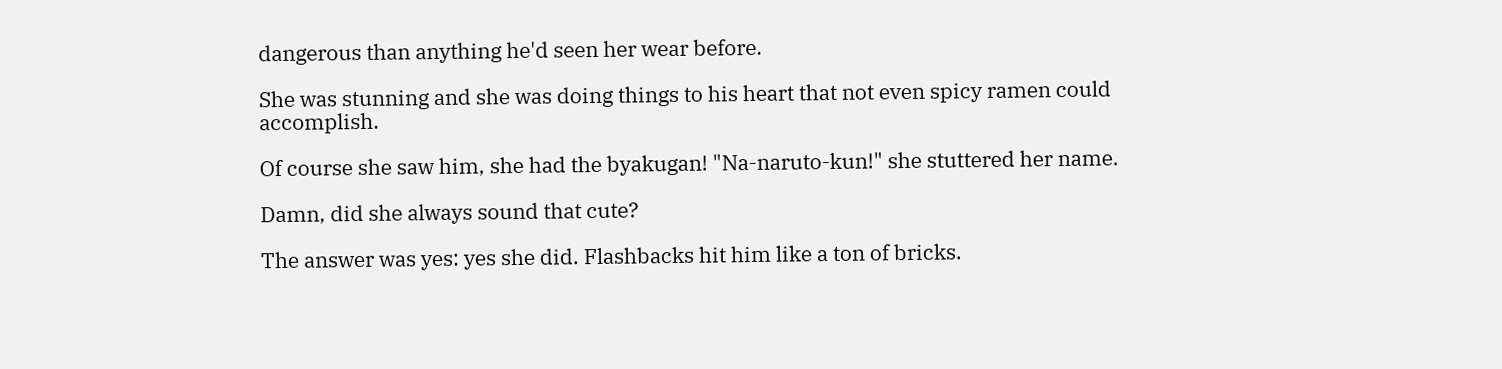dangerous than anything he'd seen her wear before.

She was stunning and she was doing things to his heart that not even spicy ramen could accomplish.

Of course she saw him, she had the byakugan! "Na-naruto-kun!" she stuttered her name.

Damn, did she always sound that cute?

The answer was yes: yes she did. Flashbacks hit him like a ton of bricks.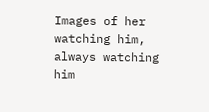Images of her watching him, always watching him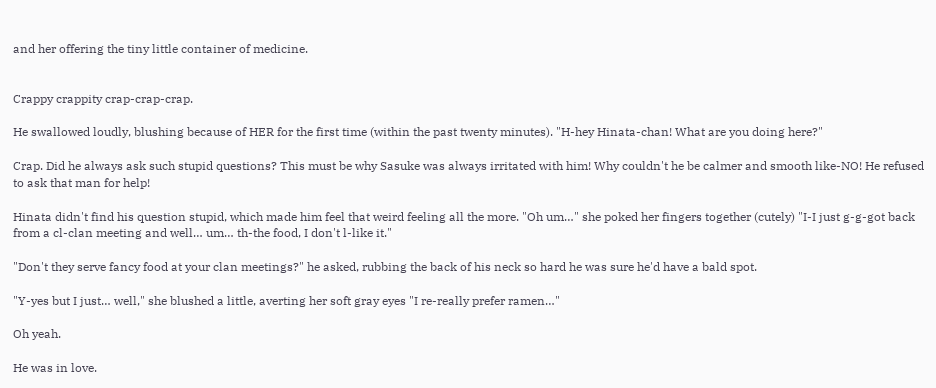and her offering the tiny little container of medicine.


Crappy crappity crap-crap-crap.

He swallowed loudly, blushing because of HER for the first time (within the past twenty minutes). "H-hey Hinata-chan! What are you doing here?"

Crap. Did he always ask such stupid questions? This must be why Sasuke was always irritated with him! Why couldn't he be calmer and smooth like-NO! He refused to ask that man for help!

Hinata didn't find his question stupid, which made him feel that weird feeling all the more. "Oh um…" she poked her fingers together (cutely) "I-I just g-g-got back from a cl-clan meeting and well… um… th-the food, I don't l-like it."

"Don't they serve fancy food at your clan meetings?" he asked, rubbing the back of his neck so hard he was sure he'd have a bald spot.

"Y-yes but I just… well," she blushed a little, averting her soft gray eyes "I re-really prefer ramen…"

Oh yeah.

He was in love.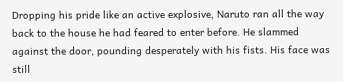Dropping his pride like an active explosive, Naruto ran all the way back to the house he had feared to enter before. He slammed against the door, pounding desperately with his fists. His face was still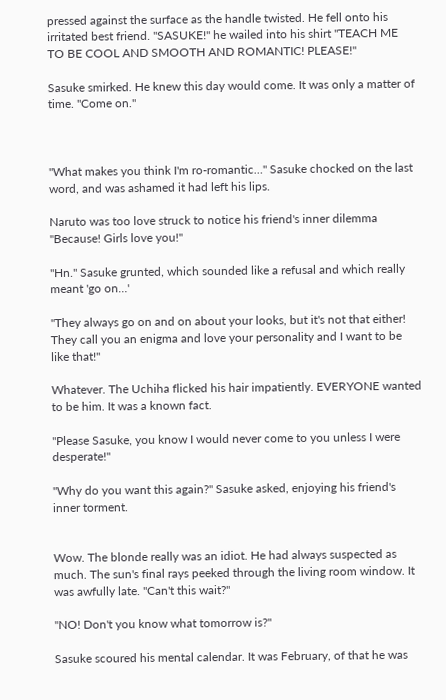pressed against the surface as the handle twisted. He fell onto his irritated best friend. "SASUKE!" he wailed into his shirt "TEACH ME TO BE COOL AND SMOOTH AND ROMANTIC! PLEASE!"

Sasuke smirked. He knew this day would come. It was only a matter of time. "Come on."



"What makes you think I'm ro-romantic…" Sasuke chocked on the last word, and was ashamed it had left his lips.

Naruto was too love struck to notice his friend's inner dilemma "Because! Girls love you!"

"Hn." Sasuke grunted, which sounded like a refusal and which really meant 'go on…'

"They always go on and on about your looks, but it's not that either! They call you an enigma and love your personality and I want to be like that!"

Whatever. The Uchiha flicked his hair impatiently. EVERYONE wanted to be him. It was a known fact.

"Please Sasuke, you know I would never come to you unless I were desperate!"

"Why do you want this again?" Sasuke asked, enjoying his friend's inner torment.


Wow. The blonde really was an idiot. He had always suspected as much. The sun's final rays peeked through the living room window. It was awfully late. "Can't this wait?"

"NO! Don't you know what tomorrow is?"

Sasuke scoured his mental calendar. It was February, of that he was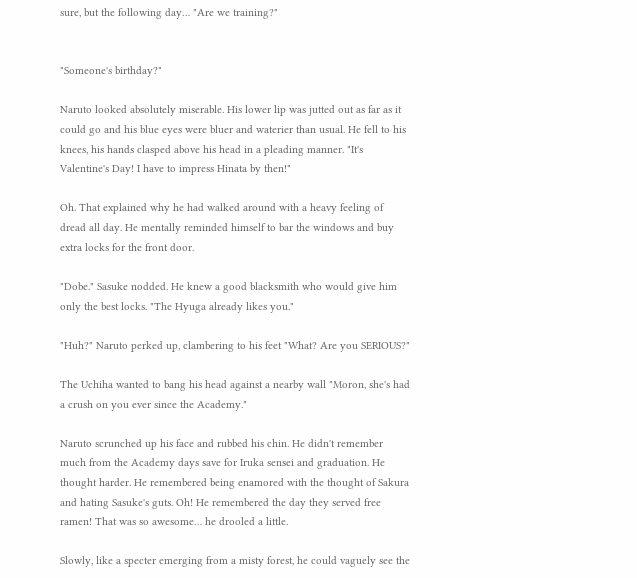sure, but the following day… "Are we training?"


"Someone's birthday?"

Naruto looked absolutely miserable. His lower lip was jutted out as far as it could go and his blue eyes were bluer and waterier than usual. He fell to his knees, his hands clasped above his head in a pleading manner. "It's Valentine's Day! I have to impress Hinata by then!"

Oh. That explained why he had walked around with a heavy feeling of dread all day. He mentally reminded himself to bar the windows and buy extra locks for the front door.

"Dobe." Sasuke nodded. He knew a good blacksmith who would give him only the best locks. "The Hyuga already likes you."

"Huh?" Naruto perked up, clambering to his feet "What? Are you SERIOUS?"

The Uchiha wanted to bang his head against a nearby wall "Moron, she's had a crush on you ever since the Academy."

Naruto scrunched up his face and rubbed his chin. He didn't remember much from the Academy days save for Iruka sensei and graduation. He thought harder. He remembered being enamored with the thought of Sakura and hating Sasuke's guts. Oh! He remembered the day they served free ramen! That was so awesome… he drooled a little.

Slowly, like a specter emerging from a misty forest, he could vaguely see the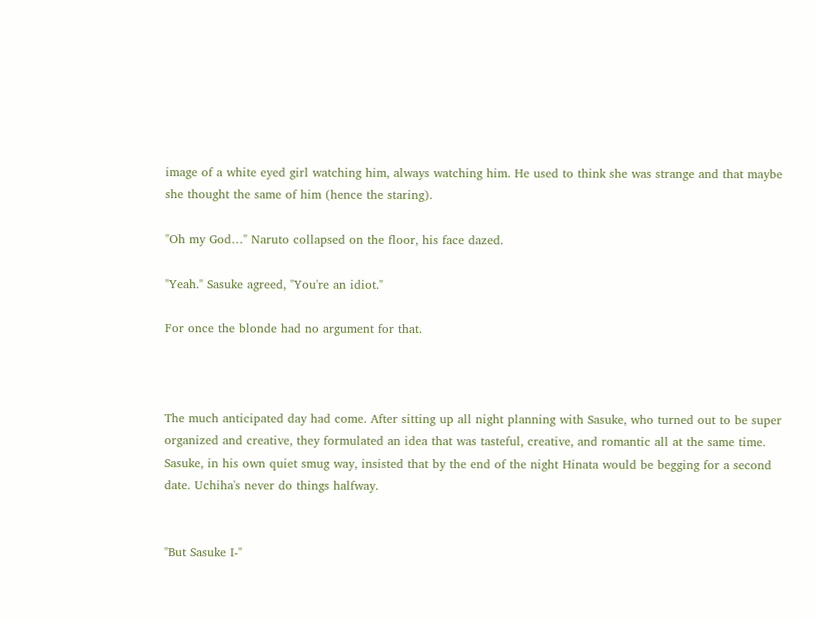image of a white eyed girl watching him, always watching him. He used to think she was strange and that maybe she thought the same of him (hence the staring).

"Oh my God…" Naruto collapsed on the floor, his face dazed.

"Yeah." Sasuke agreed, "You're an idiot."

For once the blonde had no argument for that.



The much anticipated day had come. After sitting up all night planning with Sasuke, who turned out to be super organized and creative, they formulated an idea that was tasteful, creative, and romantic all at the same time. Sasuke, in his own quiet smug way, insisted that by the end of the night Hinata would be begging for a second date. Uchiha's never do things halfway.


"But Sasuke I-"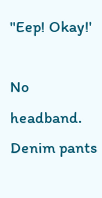"Eep! Okay!'

No headband. Denim pants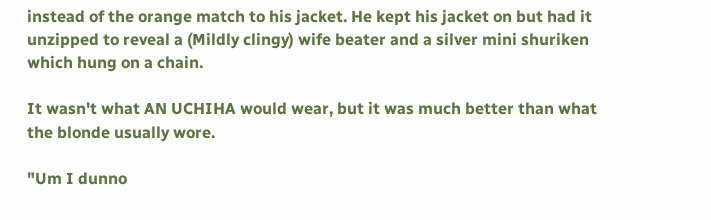instead of the orange match to his jacket. He kept his jacket on but had it unzipped to reveal a (Mildly clingy) wife beater and a silver mini shuriken which hung on a chain.

It wasn't what AN UCHIHA would wear, but it was much better than what the blonde usually wore.

"Um I dunno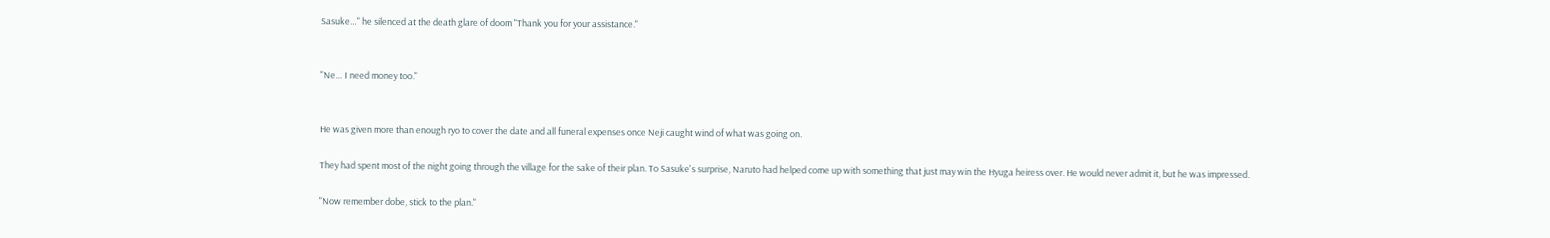Sasuke…" he silenced at the death glare of doom "Thank you for your assistance."


"Ne… I need money too."


He was given more than enough ryo to cover the date and all funeral expenses once Neji caught wind of what was going on.

They had spent most of the night going through the village for the sake of their plan. To Sasuke's surprise, Naruto had helped come up with something that just may win the Hyuga heiress over. He would never admit it, but he was impressed.

"Now remember dobe, stick to the plan."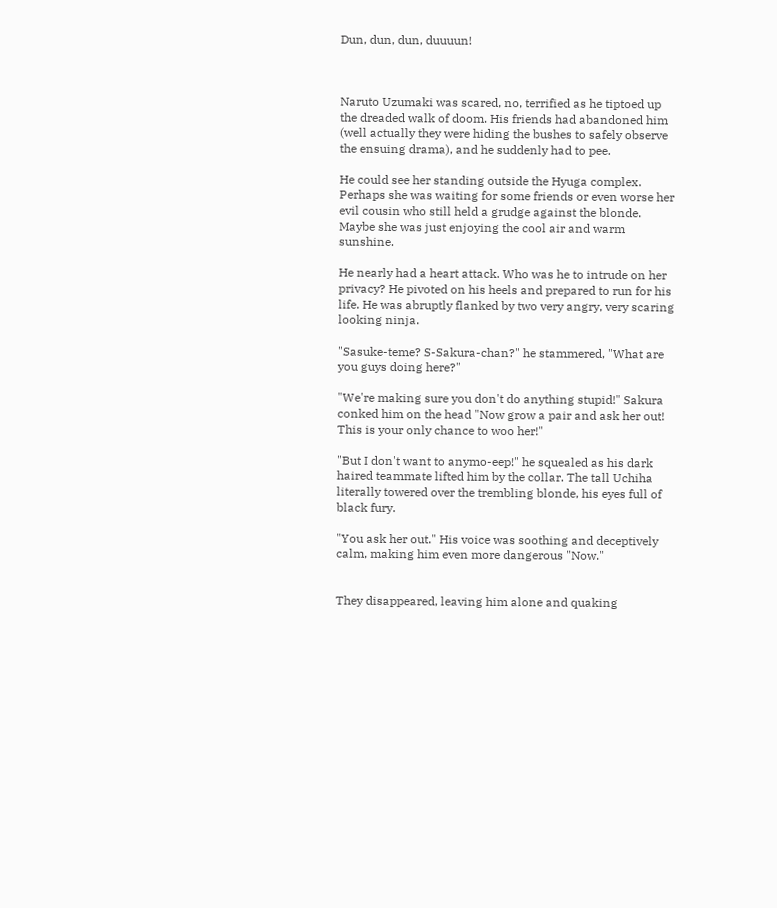Dun, dun, dun, duuuun!



Naruto Uzumaki was scared, no, terrified as he tiptoed up the dreaded walk of doom. His friends had abandoned him (well actually they were hiding the bushes to safely observe the ensuing drama), and he suddenly had to pee.

He could see her standing outside the Hyuga complex. Perhaps she was waiting for some friends or even worse her evil cousin who still held a grudge against the blonde. Maybe she was just enjoying the cool air and warm sunshine.

He nearly had a heart attack. Who was he to intrude on her privacy? He pivoted on his heels and prepared to run for his life. He was abruptly flanked by two very angry, very scaring looking ninja.

"Sasuke-teme? S-Sakura-chan?" he stammered, "What are you guys doing here?"

"We're making sure you don't do anything stupid!" Sakura conked him on the head "Now grow a pair and ask her out! This is your only chance to woo her!"

"But I don't want to anymo-eep!" he squealed as his dark haired teammate lifted him by the collar. The tall Uchiha literally towered over the trembling blonde, his eyes full of black fury.

"You ask her out." His voice was soothing and deceptively calm, making him even more dangerous "Now."


They disappeared, leaving him alone and quaking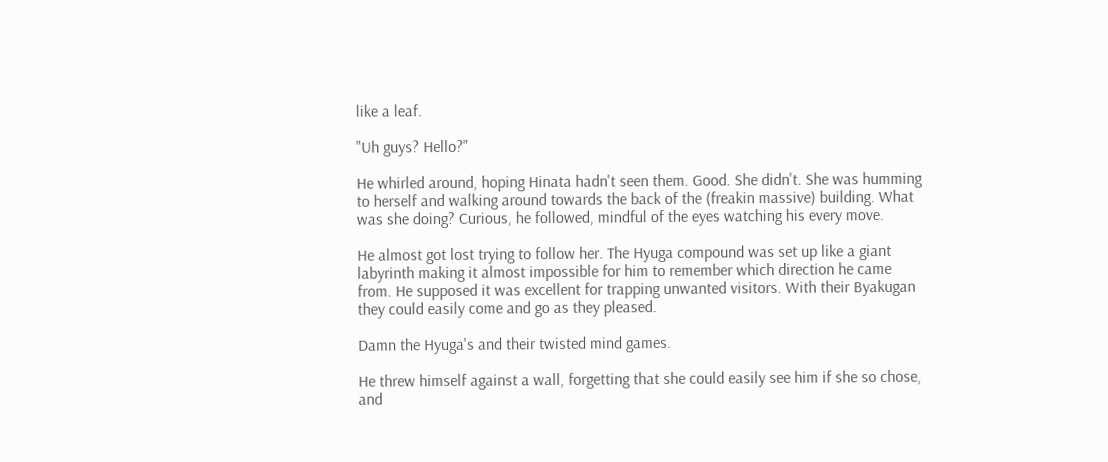like a leaf.

"Uh guys? Hello?"

He whirled around, hoping Hinata hadn't seen them. Good. She didn't. She was humming to herself and walking around towards the back of the (freakin massive) building. What was she doing? Curious, he followed, mindful of the eyes watching his every move.

He almost got lost trying to follow her. The Hyuga compound was set up like a giant labyrinth making it almost impossible for him to remember which direction he came from. He supposed it was excellent for trapping unwanted visitors. With their Byakugan they could easily come and go as they pleased.

Damn the Hyuga's and their twisted mind games.

He threw himself against a wall, forgetting that she could easily see him if she so chose, and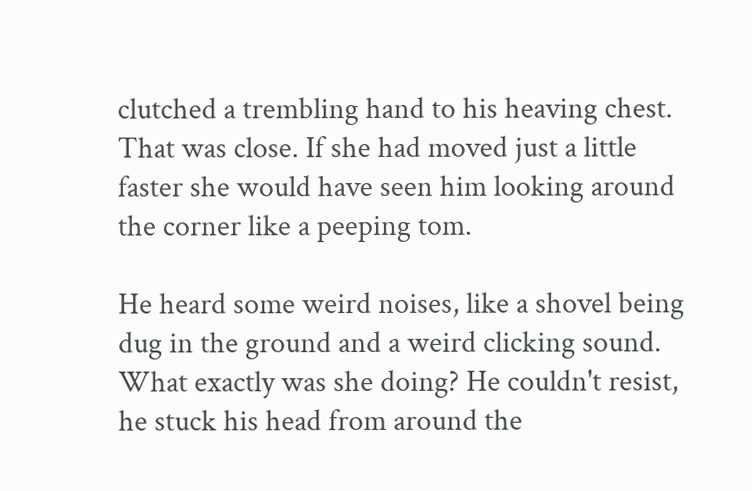clutched a trembling hand to his heaving chest. That was close. If she had moved just a little faster she would have seen him looking around the corner like a peeping tom.

He heard some weird noises, like a shovel being dug in the ground and a weird clicking sound. What exactly was she doing? He couldn't resist, he stuck his head from around the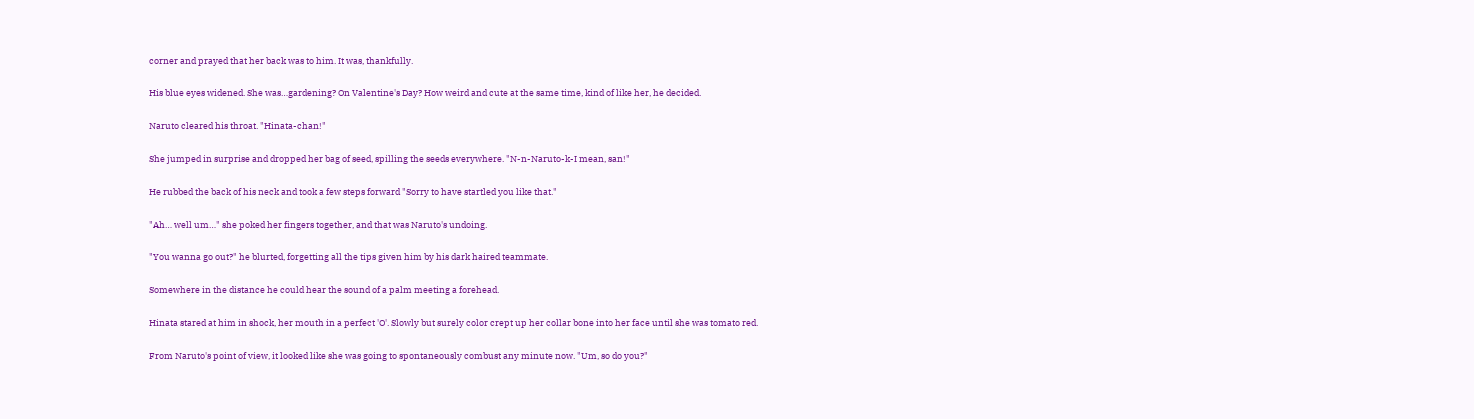corner and prayed that her back was to him. It was, thankfully.

His blue eyes widened. She was…gardening? On Valentine's Day? How weird and cute at the same time, kind of like her, he decided.

Naruto cleared his throat. "Hinata-chan!"

She jumped in surprise and dropped her bag of seed, spilling the seeds everywhere. "N-n-Naruto-k-I mean, san!"

He rubbed the back of his neck and took a few steps forward "Sorry to have startled you like that."

"Ah… well um…" she poked her fingers together, and that was Naruto's undoing.

"You wanna go out?" he blurted, forgetting all the tips given him by his dark haired teammate.

Somewhere in the distance he could hear the sound of a palm meeting a forehead.

Hinata stared at him in shock, her mouth in a perfect 'O'. Slowly but surely color crept up her collar bone into her face until she was tomato red.

From Naruto's point of view, it looked like she was going to spontaneously combust any minute now. "Um, so do you?"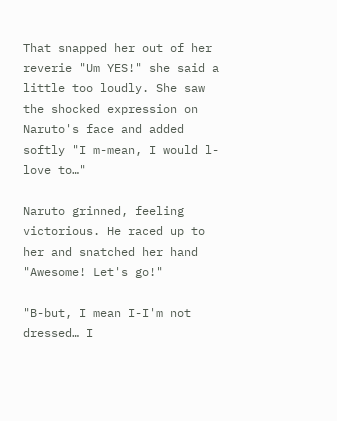That snapped her out of her reverie "Um YES!" she said a little too loudly. She saw the shocked expression on Naruto's face and added softly "I m-mean, I would l-love to…"

Naruto grinned, feeling victorious. He raced up to her and snatched her hand "Awesome! Let's go!"

"B-but, I mean I-I'm not dressed… I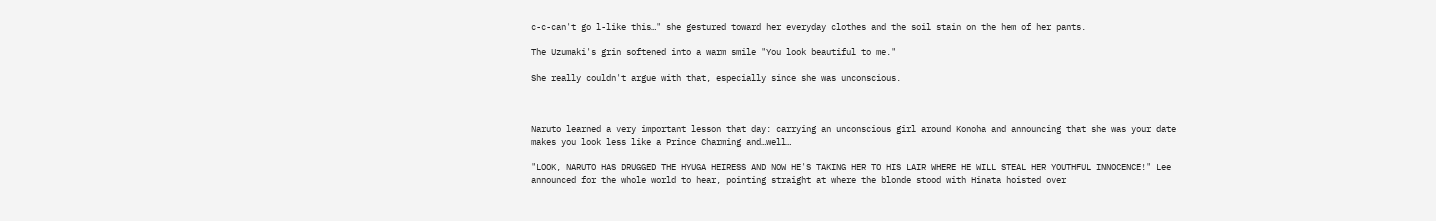c-c-can't go l-like this…" she gestured toward her everyday clothes and the soil stain on the hem of her pants.

The Uzumaki's grin softened into a warm smile "You look beautiful to me."

She really couldn't argue with that, especially since she was unconscious.



Naruto learned a very important lesson that day: carrying an unconscious girl around Konoha and announcing that she was your date makes you look less like a Prince Charming and…well…

"LOOK, NARUTO HAS DRUGGED THE HYUGA HEIRESS AND NOW HE'S TAKING HER TO HIS LAIR WHERE HE WILL STEAL HER YOUTHFUL INNOCENCE!" Lee announced for the whole world to hear, pointing straight at where the blonde stood with Hinata hoisted over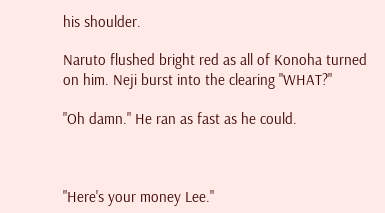his shoulder.

Naruto flushed bright red as all of Konoha turned on him. Neji burst into the clearing "WHAT?"

"Oh damn." He ran as fast as he could.



"Here's your money Lee."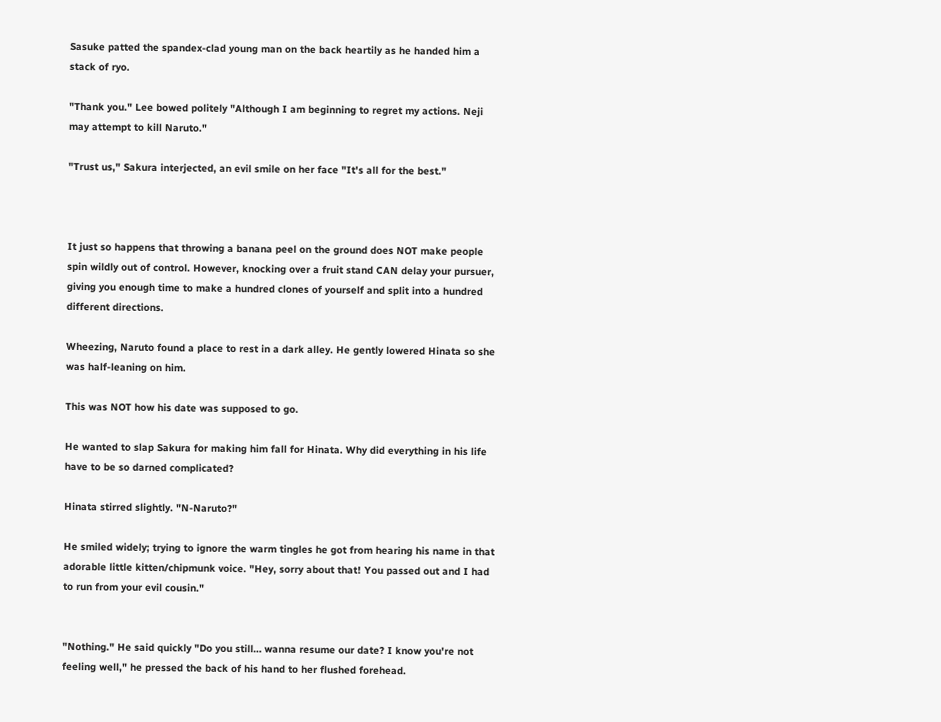Sasuke patted the spandex-clad young man on the back heartily as he handed him a stack of ryo.

"Thank you." Lee bowed politely "Although I am beginning to regret my actions. Neji may attempt to kill Naruto."

"Trust us," Sakura interjected, an evil smile on her face "It's all for the best."



It just so happens that throwing a banana peel on the ground does NOT make people spin wildly out of control. However, knocking over a fruit stand CAN delay your pursuer, giving you enough time to make a hundred clones of yourself and split into a hundred different directions.

Wheezing, Naruto found a place to rest in a dark alley. He gently lowered Hinata so she was half-leaning on him.

This was NOT how his date was supposed to go.

He wanted to slap Sakura for making him fall for Hinata. Why did everything in his life have to be so darned complicated?

Hinata stirred slightly. "N-Naruto?"

He smiled widely; trying to ignore the warm tingles he got from hearing his name in that adorable little kitten/chipmunk voice. "Hey, sorry about that! You passed out and I had to run from your evil cousin."


"Nothing." He said quickly "Do you still… wanna resume our date? I know you're not feeling well," he pressed the back of his hand to her flushed forehead.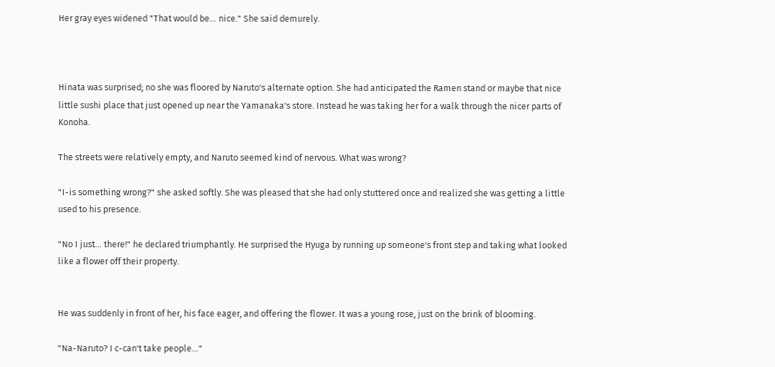Her gray eyes widened "That would be… nice." She said demurely.



Hinata was surprised; no she was floored by Naruto's alternate option. She had anticipated the Ramen stand or maybe that nice little sushi place that just opened up near the Yamanaka's store. Instead he was taking her for a walk through the nicer parts of Konoha.

The streets were relatively empty, and Naruto seemed kind of nervous. What was wrong?

"I-is something wrong?" she asked softly. She was pleased that she had only stuttered once and realized she was getting a little used to his presence.

"No I just… there!" he declared triumphantly. He surprised the Hyuga by running up someone's front step and taking what looked like a flower off their property.


He was suddenly in front of her, his face eager, and offering the flower. It was a young rose, just on the brink of blooming.

"Na-Naruto? I c-can't take people…"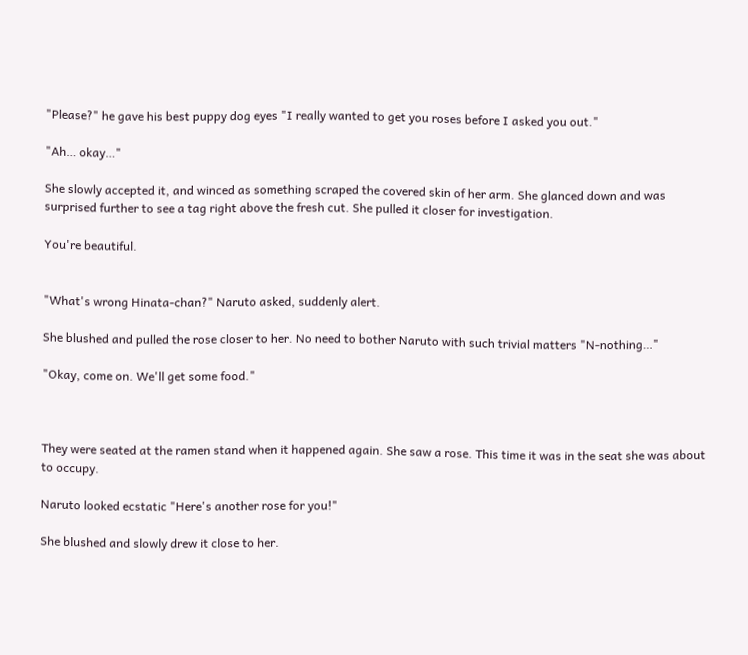"Please?" he gave his best puppy dog eyes "I really wanted to get you roses before I asked you out."

"Ah… okay…"

She slowly accepted it, and winced as something scraped the covered skin of her arm. She glanced down and was surprised further to see a tag right above the fresh cut. She pulled it closer for investigation.

You're beautiful.


"What's wrong Hinata-chan?" Naruto asked, suddenly alert.

She blushed and pulled the rose closer to her. No need to bother Naruto with such trivial matters "N-nothing…"

"Okay, come on. We'll get some food."



They were seated at the ramen stand when it happened again. She saw a rose. This time it was in the seat she was about to occupy.

Naruto looked ecstatic "Here's another rose for you!"

She blushed and slowly drew it close to her.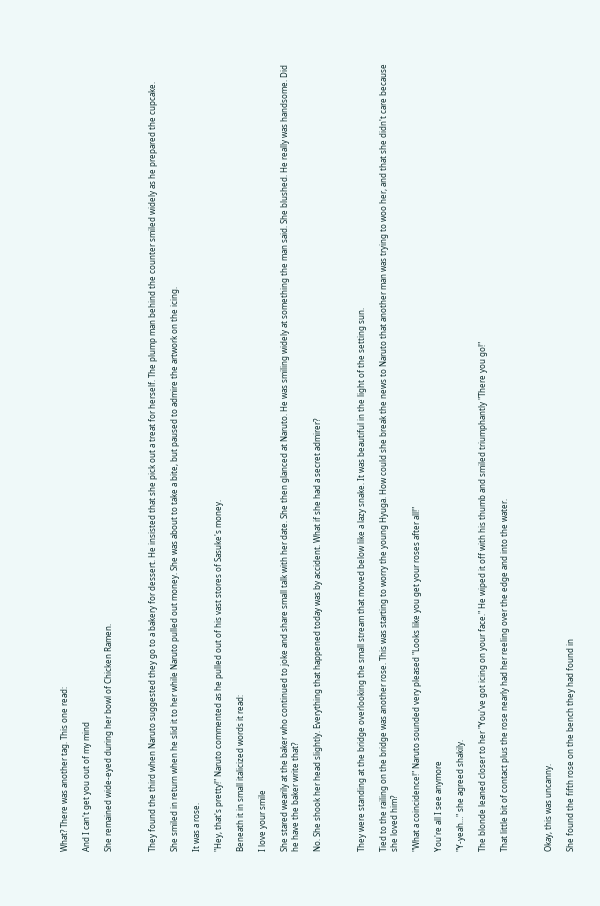What? There was another tag. This one read:

And I can't get you out of my mind

She remained wide-eyed during her bowl of Chicken Ramen.



They found the third when Naruto suggested they go to a bakery for dessert. He insisted that she pick out a treat for herself. The plump man behind the counter smiled widely as he prepared the cupcake.

She smiled in return when he slid it to her while Naruto pulled out money. She was about to take a bite, but paused to admire the artwork on the icing.

It was a rose.

"Hey, that's pretty!" Naruto commented as he pulled out of his vast stores of Sasuke's money.

Beneath it in small italicized words it read:

I love your smile

She stared wearily at the baker who continued to joke and share small talk with her date. She then glanced at Naruto. He was smiling widely at something the man said. She blushed. He really was handsome. Did he have the baker write that?

No. She shook her head slightly. Everything that happened today was by accident. What if she had a secret admirer?



They were standing at the bridge overlooking the small stream that moved below like a lazy snake. It was beautiful in the light of the setting sun.

Tied to the railing on the bridge was another rose. This was starting to worry the young Hyuga. How could she break the news to Naruto that another man was trying to woo her, and that she didn't care because she loved him?

"What a coincidence!" Naruto sounded very pleased "Looks like you get your roses after all!"

You're all I see anymore

"Y-yeah…" she agreed shakily.

The blonde leaned closer to her "You've got icing on your face." He wiped it off with his thumb and smiled triumphantly "There you go!"

That little bit of contact plus the rose nearly had her reeling over the edge and into the water.



Okay, this was uncanny.

She found the fifth rose on the bench they had found in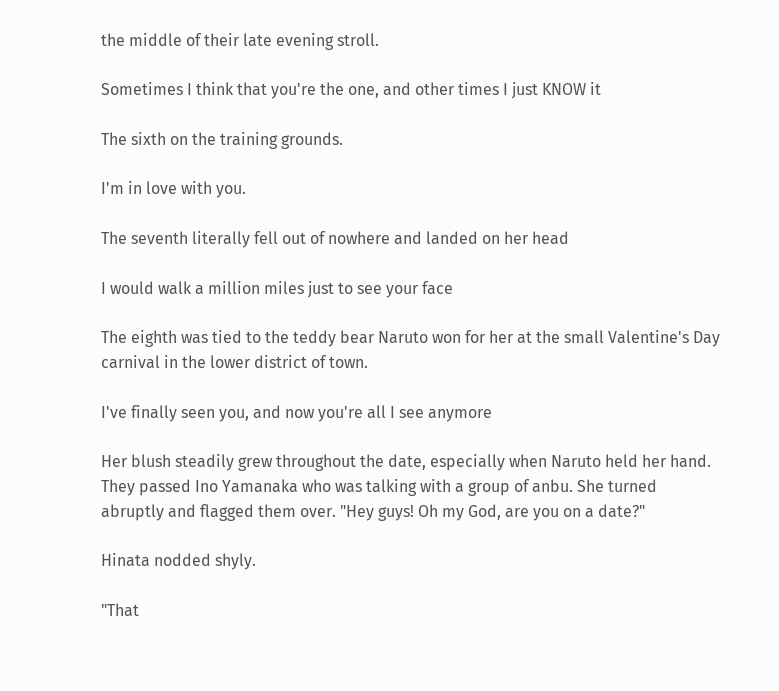the middle of their late evening stroll.

Sometimes I think that you're the one, and other times I just KNOW it

The sixth on the training grounds.

I'm in love with you.

The seventh literally fell out of nowhere and landed on her head

I would walk a million miles just to see your face

The eighth was tied to the teddy bear Naruto won for her at the small Valentine's Day carnival in the lower district of town.

I've finally seen you, and now you're all I see anymore

Her blush steadily grew throughout the date, especially when Naruto held her hand. They passed Ino Yamanaka who was talking with a group of anbu. She turned abruptly and flagged them over. "Hey guys! Oh my God, are you on a date?"

Hinata nodded shyly.

"That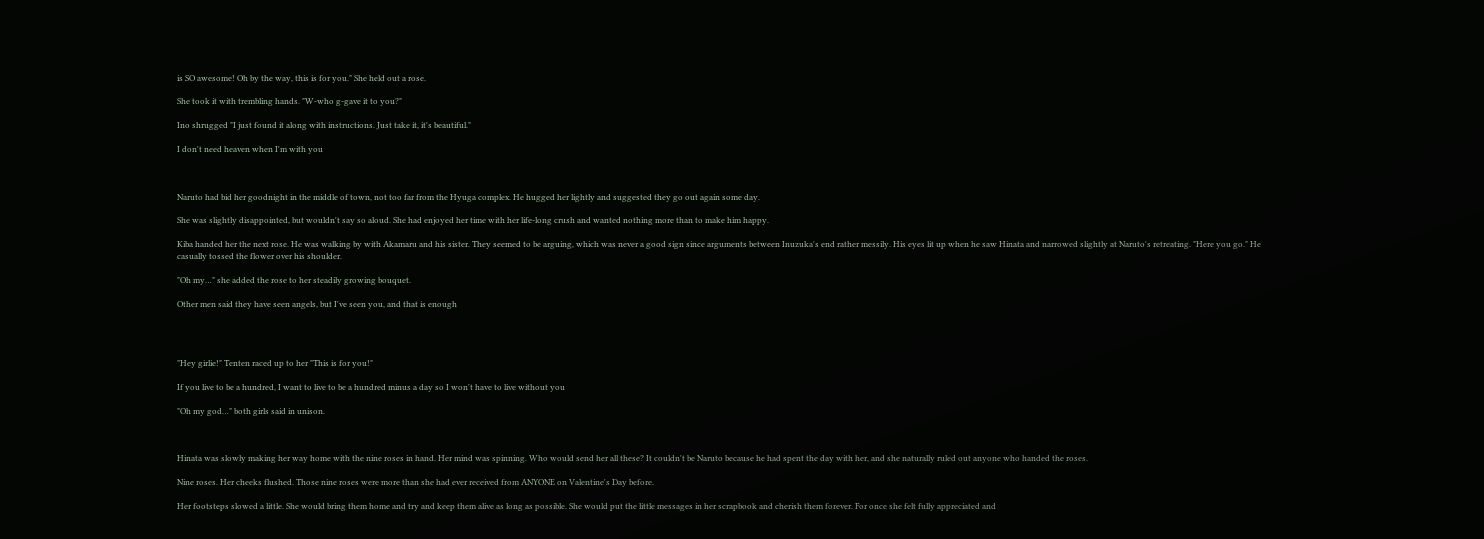is SO awesome! Oh by the way, this is for you." She held out a rose.

She took it with trembling hands. "W-who g-gave it to you?"

Ino shrugged "I just found it along with instructions. Just take it, it's beautiful."

I don't need heaven when I'm with you



Naruto had bid her goodnight in the middle of town, not too far from the Hyuga complex. He hugged her lightly and suggested they go out again some day.

She was slightly disappointed, but wouldn't say so aloud. She had enjoyed her time with her life-long crush and wanted nothing more than to make him happy.

Kiba handed her the next rose. He was walking by with Akamaru and his sister. They seemed to be arguing, which was never a good sign since arguments between Inuzuka's end rather messily. His eyes lit up when he saw Hinata and narrowed slightly at Naruto's retreating. "Here you go." He casually tossed the flower over his shoulder.

"Oh my…" she added the rose to her steadily growing bouquet.

Other men said they have seen angels, but I've seen you, and that is enough




"Hey girlie!" Tenten raced up to her "This is for you!"

If you live to be a hundred, I want to live to be a hundred minus a day so I won't have to live without you

"Oh my god…" both girls said in unison.



Hinata was slowly making her way home with the nine roses in hand. Her mind was spinning. Who would send her all these? It couldn't be Naruto because he had spent the day with her, and she naturally ruled out anyone who handed the roses.

Nine roses. Her cheeks flushed. Those nine roses were more than she had ever received from ANYONE on Valentine's Day before.

Her footsteps slowed a little. She would bring them home and try and keep them alive as long as possible. She would put the little messages in her scrapbook and cherish them forever. For once she felt fully appreciated and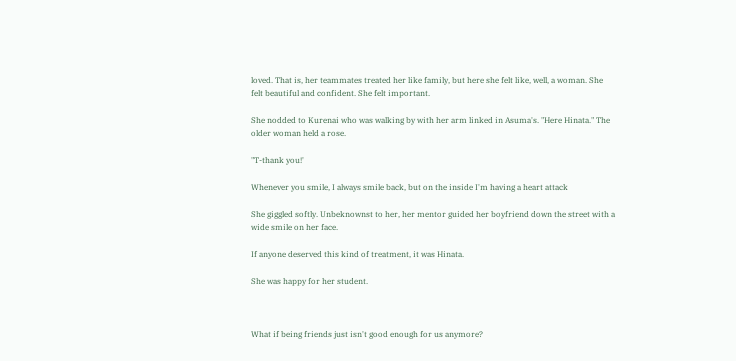loved. That is, her teammates treated her like family, but here she felt like, well, a woman. She felt beautiful and confident. She felt important.

She nodded to Kurenai who was walking by with her arm linked in Asuma's. "Here Hinata." The older woman held a rose.

"T-thank you!'

Whenever you smile, I always smile back, but on the inside I'm having a heart attack

She giggled softly. Unbeknownst to her, her mentor guided her boyfriend down the street with a wide smile on her face.

If anyone deserved this kind of treatment, it was Hinata.

She was happy for her student.



What if being friends just isn't good enough for us anymore?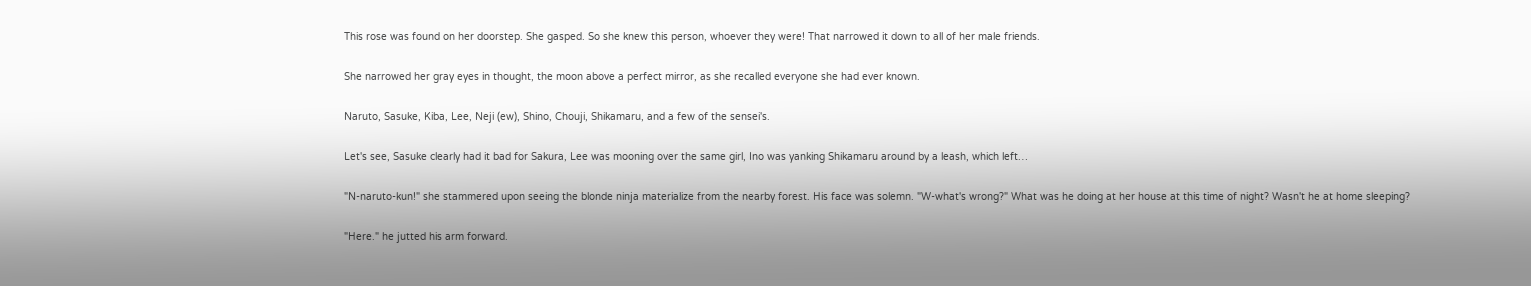This rose was found on her doorstep. She gasped. So she knew this person, whoever they were! That narrowed it down to all of her male friends.

She narrowed her gray eyes in thought, the moon above a perfect mirror, as she recalled everyone she had ever known.

Naruto, Sasuke, Kiba, Lee, Neji (ew), Shino, Chouji, Shikamaru, and a few of the sensei's.

Let's see, Sasuke clearly had it bad for Sakura, Lee was mooning over the same girl, Ino was yanking Shikamaru around by a leash, which left…

"N-naruto-kun!" she stammered upon seeing the blonde ninja materialize from the nearby forest. His face was solemn. "W-what's wrong?" What was he doing at her house at this time of night? Wasn't he at home sleeping?

"Here." he jutted his arm forward.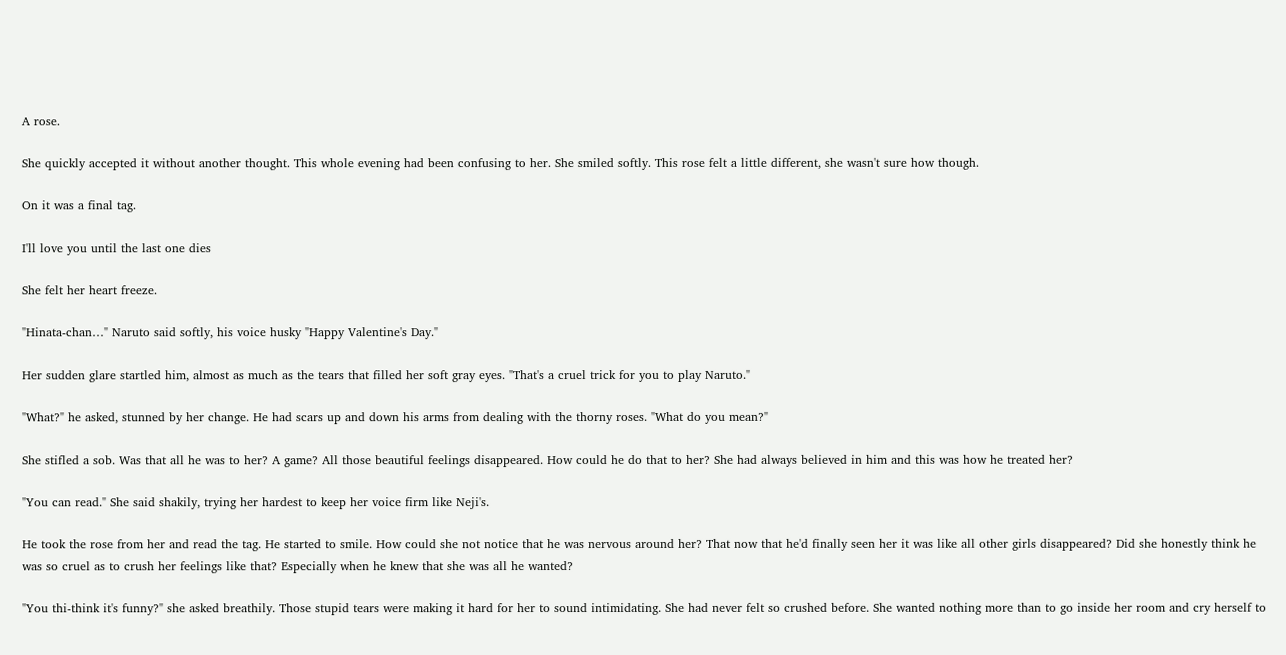A rose.

She quickly accepted it without another thought. This whole evening had been confusing to her. She smiled softly. This rose felt a little different, she wasn't sure how though.

On it was a final tag.

I'll love you until the last one dies

She felt her heart freeze.

"Hinata-chan…" Naruto said softly, his voice husky "Happy Valentine's Day."

Her sudden glare startled him, almost as much as the tears that filled her soft gray eyes. "That's a cruel trick for you to play Naruto."

"What?" he asked, stunned by her change. He had scars up and down his arms from dealing with the thorny roses. "What do you mean?"

She stifled a sob. Was that all he was to her? A game? All those beautiful feelings disappeared. How could he do that to her? She had always believed in him and this was how he treated her?

"You can read." She said shakily, trying her hardest to keep her voice firm like Neji's.

He took the rose from her and read the tag. He started to smile. How could she not notice that he was nervous around her? That now that he'd finally seen her it was like all other girls disappeared? Did she honestly think he was so cruel as to crush her feelings like that? Especially when he knew that she was all he wanted?

"You thi-think it's funny?" she asked breathily. Those stupid tears were making it hard for her to sound intimidating. She had never felt so crushed before. She wanted nothing more than to go inside her room and cry herself to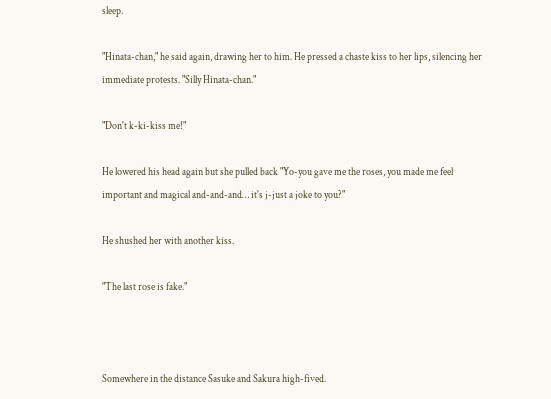sleep.

"Hinata-chan," he said again, drawing her to him. He pressed a chaste kiss to her lips, silencing her immediate protests. "Silly Hinata-chan."

"Don't k-ki-kiss me!"

He lowered his head again but she pulled back "Yo-you gave me the roses, you made me feel important and magical and-and-and… it's j-just a joke to you?"

He shushed her with another kiss.

"The last rose is fake."



Somewhere in the distance Sasuke and Sakura high-fived.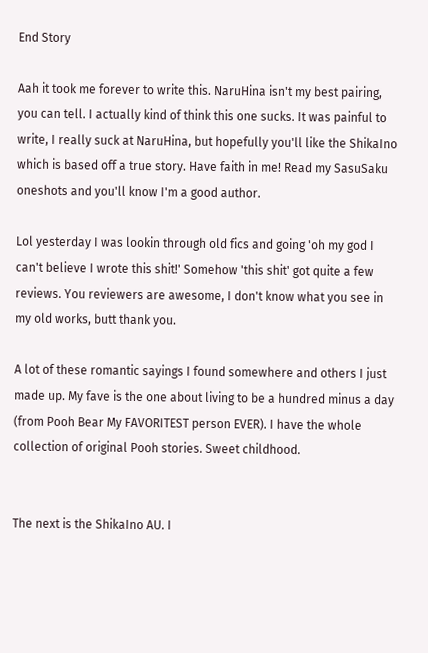End Story

Aah it took me forever to write this. NaruHina isn't my best pairing, you can tell. I actually kind of think this one sucks. It was painful to write, I really suck at NaruHina, but hopefully you'll like the ShikaIno which is based off a true story. Have faith in me! Read my SasuSaku oneshots and you'll know I'm a good author.

Lol yesterday I was lookin through old fics and going 'oh my god I can't believe I wrote this shit!' Somehow 'this shit' got quite a few reviews. You reviewers are awesome, I don't know what you see in my old works, butt thank you.

A lot of these romantic sayings I found somewhere and others I just made up. My fave is the one about living to be a hundred minus a day (from Pooh Bear My FAVORITEST person EVER). I have the whole collection of original Pooh stories. Sweet childhood.


The next is the ShikaIno AU. I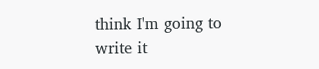think I'm going to write it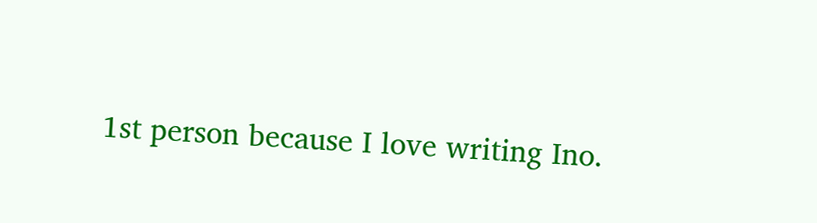1st person because I love writing Ino.